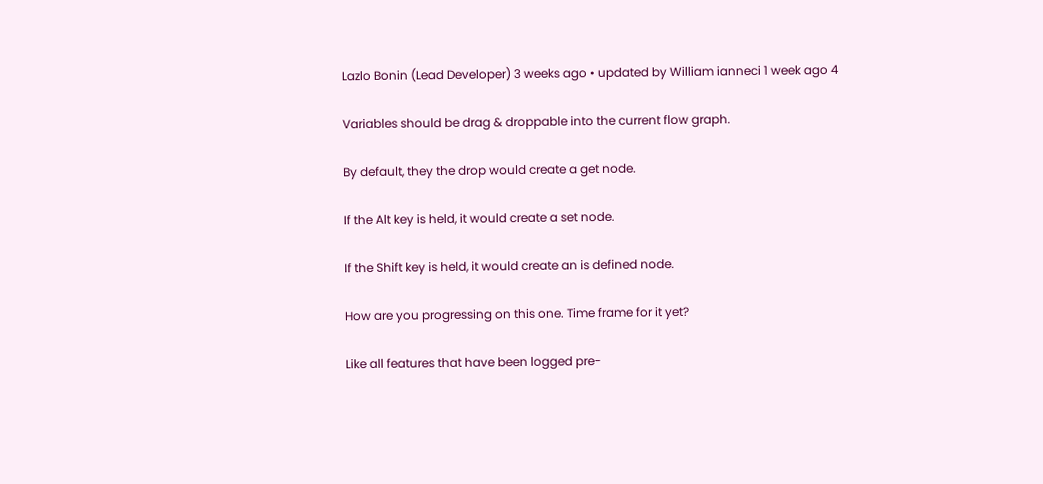Lazlo Bonin (Lead Developer) 3 weeks ago • updated by William ianneci 1 week ago 4

Variables should be drag & droppable into the current flow graph.

By default, they the drop would create a get node.

If the Alt key is held, it would create a set node.

If the Shift key is held, it would create an is defined node.

How are you progressing on this one. Time frame for it yet?

Like all features that have been logged pre-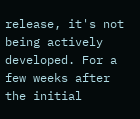release, it's not being actively developed. For a few weeks after the initial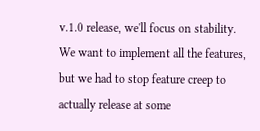v.1.0 release, we'll focus on stability. We want to implement all the features, but we had to stop feature creep to actually release at some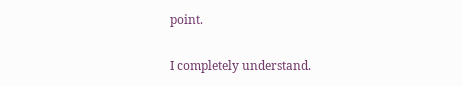point.

I completely understand.